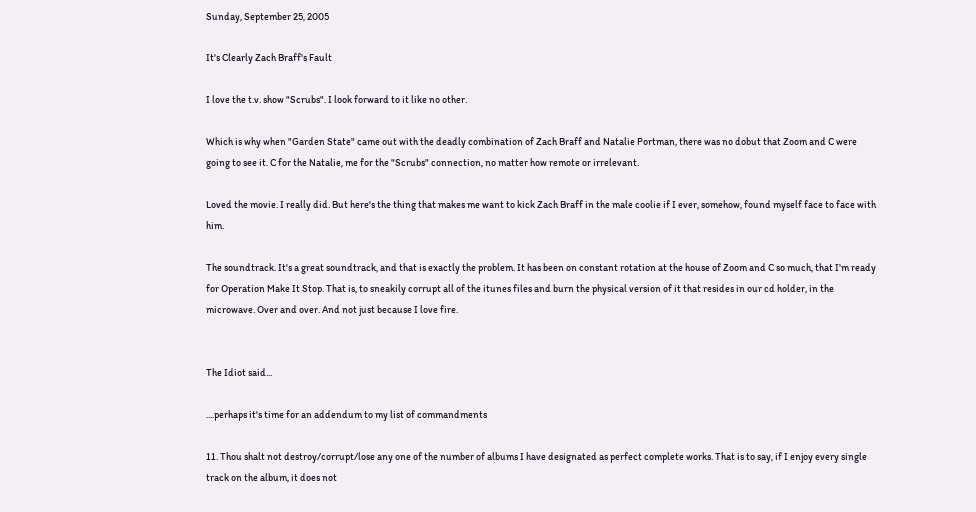Sunday, September 25, 2005

It's Clearly Zach Braff's Fault

I love the t.v. show "Scrubs". I look forward to it like no other.

Which is why when "Garden State" came out with the deadly combination of Zach Braff and Natalie Portman, there was no dobut that Zoom and C were going to see it. C for the Natalie, me for the "Scrubs" connection, no matter how remote or irrelevant.

Loved the movie. I really did. But here's the thing that makes me want to kick Zach Braff in the male coolie if I ever, somehow, found myself face to face with him.

The soundtrack. It's a great soundtrack, and that is exactly the problem. It has been on constant rotation at the house of Zoom and C so much, that I'm ready for Operation Make It Stop. That is, to sneakily corrupt all of the itunes files and burn the physical version of it that resides in our cd holder, in the microwave. Over and over. And not just because I love fire.


The Idiot said...

....perhaps it's time for an addendum to my list of commandments

11. Thou shalt not destroy/corrupt/lose any one of the number of albums I have designated as perfect complete works. That is to say, if I enjoy every single track on the album, it does not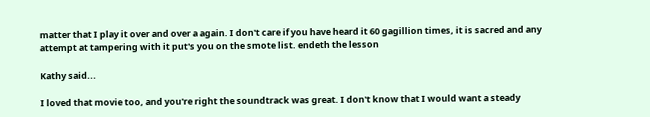matter that I play it over and over a again. I don't care if you have heard it 60 gagillion times, it is sacred and any attempt at tampering with it put's you on the smote list. endeth the lesson

Kathy said...

I loved that movie too, and you're right the soundtrack was great. I don't know that I would want a steady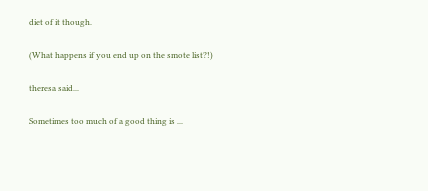diet of it though.

(What happens if you end up on the smote list?!)

theresa said...

Sometimes too much of a good thing is ...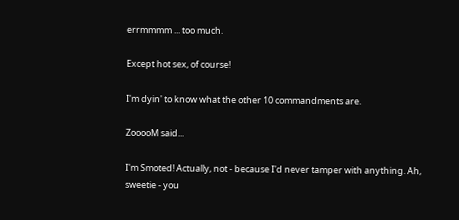errmmmm ... too much.

Except hot sex, of course!

I'm dyin' to know what the other 10 commandments are.

ZooooM said...

I'm Smoted! Actually, not - because I'd never tamper with anything. Ah, sweetie - you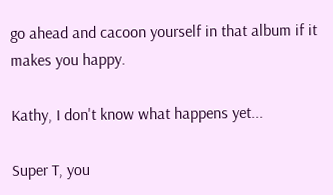go ahead and cacoon yourself in that album if it makes you happy.

Kathy, I don't know what happens yet...

Super T, you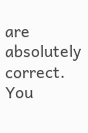are absolutely correct. You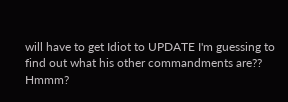will have to get Idiot to UPDATE I'm guessing to find out what his other commandments are?? Hmmm?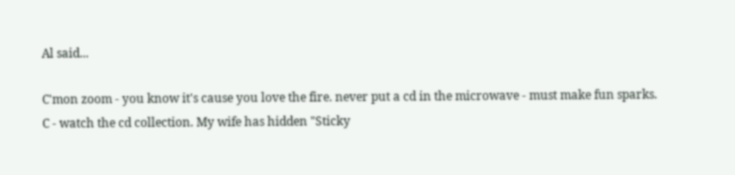Al said...

C'mon zoom - you know it's cause you love the fire. never put a cd in the microwave - must make fun sparks.
C - watch the cd collection. My wife has hidden "Sticky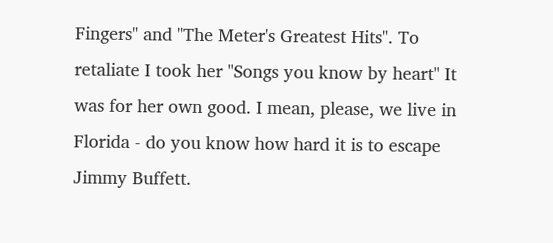Fingers" and "The Meter's Greatest Hits". To retaliate I took her "Songs you know by heart" It was for her own good. I mean, please, we live in Florida - do you know how hard it is to escape Jimmy Buffett.